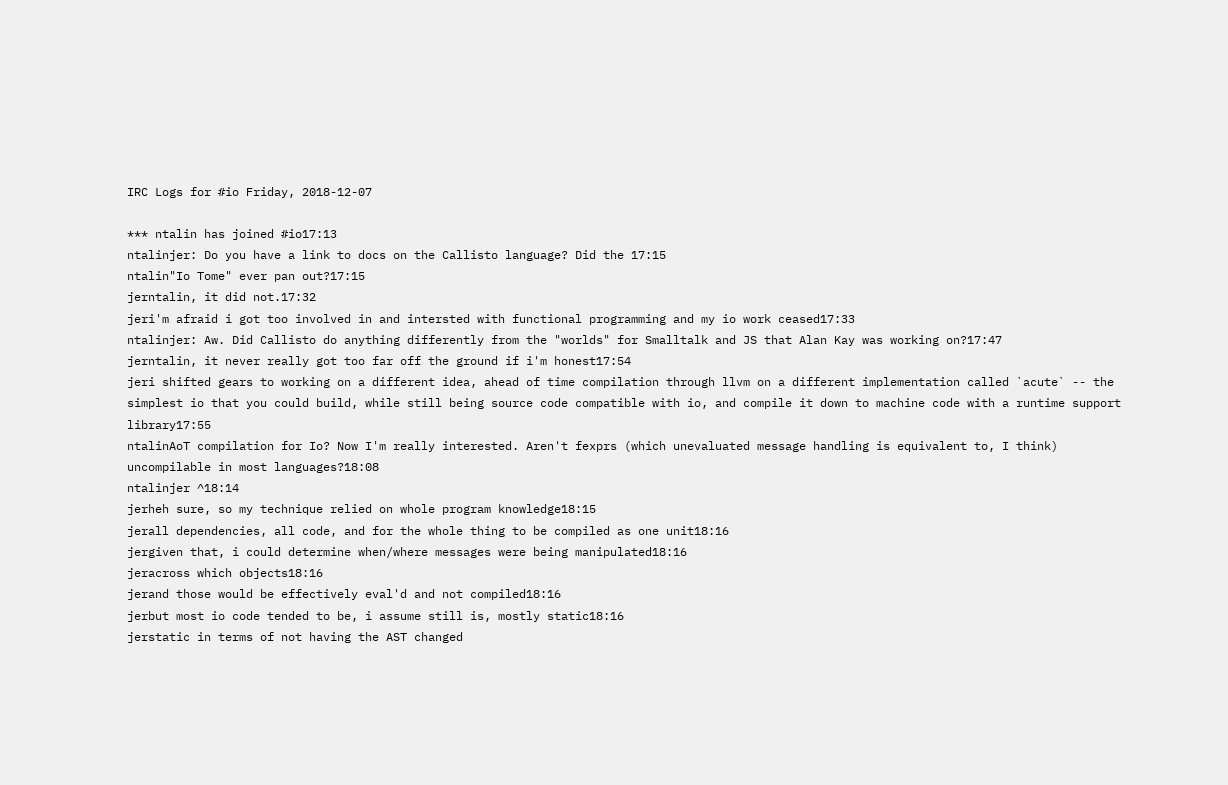IRC Logs for #io Friday, 2018-12-07

*** ntalin has joined #io17:13
ntalinjer: Do you have a link to docs on the Callisto language? Did the 17:15
ntalin"Io Tome" ever pan out?17:15
jerntalin, it did not.17:32
jeri'm afraid i got too involved in and intersted with functional programming and my io work ceased17:33
ntalinjer: Aw. Did Callisto do anything differently from the "worlds" for Smalltalk and JS that Alan Kay was working on?17:47
jerntalin, it never really got too far off the ground if i'm honest17:54
jeri shifted gears to working on a different idea, ahead of time compilation through llvm on a different implementation called `acute` -- the simplest io that you could build, while still being source code compatible with io, and compile it down to machine code with a runtime support library17:55
ntalinAoT compilation for Io? Now I'm really interested. Aren't fexprs (which unevaluated message handling is equivalent to, I think) uncompilable in most languages?18:08
ntalinjer ^18:14
jerheh sure, so my technique relied on whole program knowledge18:15
jerall dependencies, all code, and for the whole thing to be compiled as one unit18:16
jergiven that, i could determine when/where messages were being manipulated18:16
jeracross which objects18:16
jerand those would be effectively eval'd and not compiled18:16
jerbut most io code tended to be, i assume still is, mostly static18:16
jerstatic in terms of not having the AST changed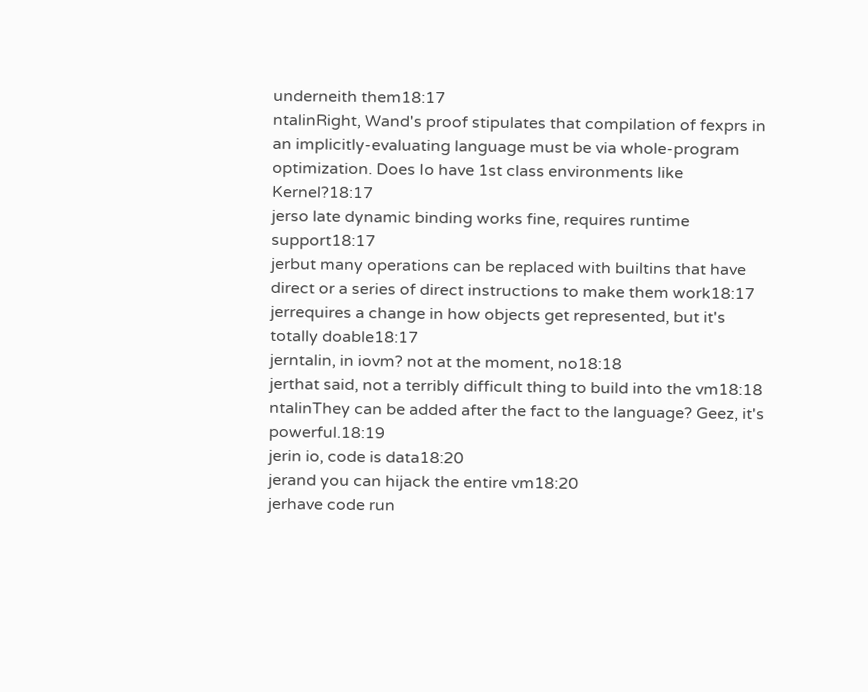underneith them18:17
ntalinRight, Wand's proof stipulates that compilation of fexprs in an implicitly-evaluating language must be via whole-program optimization. Does Io have 1st class environments like Kernel?18:17
jerso late dynamic binding works fine, requires runtime support18:17
jerbut many operations can be replaced with builtins that have direct or a series of direct instructions to make them work18:17
jerrequires a change in how objects get represented, but it's totally doable18:17
jerntalin, in iovm? not at the moment, no18:18
jerthat said, not a terribly difficult thing to build into the vm18:18
ntalinThey can be added after the fact to the language? Geez, it's powerful.18:19
jerin io, code is data18:20
jerand you can hijack the entire vm18:20
jerhave code run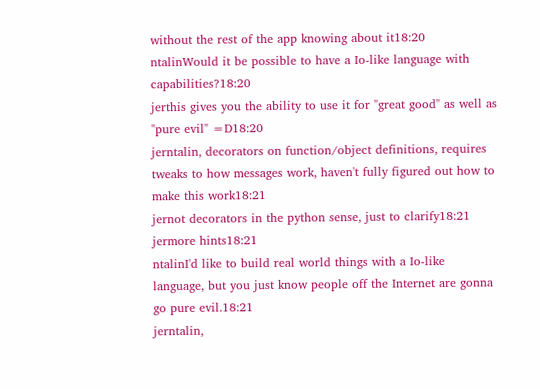without the rest of the app knowing about it18:20
ntalinWould it be possible to have a Io-like language with capabilities?18:20
jerthis gives you the ability to use it for "great good" as well as "pure evil" =D18:20
jerntalin, decorators on function/object definitions, requires tweaks to how messages work, haven't fully figured out how to make this work18:21
jernot decorators in the python sense, just to clarify18:21
jermore hints18:21
ntalinI'd like to build real world things with a Io-like language, but you just know people off the Internet are gonna go pure evil.18:21
jerntalin,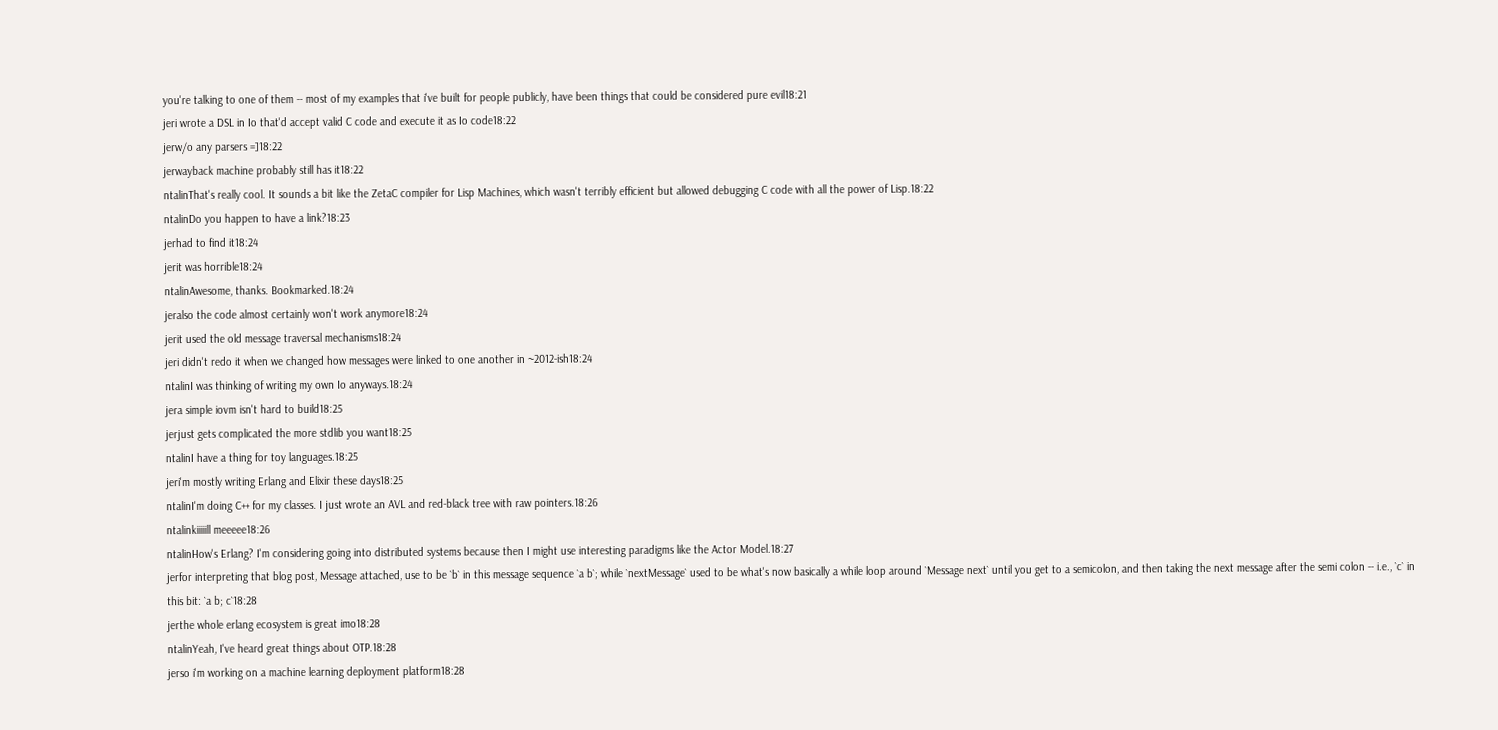you're talking to one of them -- most of my examples that i've built for people publicly, have been things that could be considered pure evil18:21
jeri wrote a DSL in Io that'd accept valid C code and execute it as Io code18:22
jerw/o any parsers =]18:22
jerwayback machine probably still has it18:22
ntalinThat's really cool. It sounds a bit like the ZetaC compiler for Lisp Machines, which wasn't terribly efficient but allowed debugging C code with all the power of Lisp.18:22
ntalinDo you happen to have a link?18:23
jerhad to find it18:24
jerit was horrible18:24
ntalinAwesome, thanks. Bookmarked.18:24
jeralso the code almost certainly won't work anymore18:24
jerit used the old message traversal mechanisms18:24
jeri didn't redo it when we changed how messages were linked to one another in ~2012-ish18:24
ntalinI was thinking of writing my own Io anyways.18:24
jera simple iovm isn't hard to build18:25
jerjust gets complicated the more stdlib you want18:25
ntalinI have a thing for toy languages.18:25
jeri'm mostly writing Erlang and Elixir these days18:25
ntalinI'm doing C++ for my classes. I just wrote an AVL and red-black tree with raw pointers.18:26
ntalinkiiiiill meeeee18:26
ntalinHow's Erlang? I'm considering going into distributed systems because then I might use interesting paradigms like the Actor Model.18:27
jerfor interpreting that blog post, Message attached, use to be `b` in this message sequence `a b`; while `nextMessage` used to be what's now basically a while loop around `Message next` until you get to a semicolon, and then taking the next message after the semi colon -- i.e., `c` in this bit: `a b; c`18:28
jerthe whole erlang ecosystem is great imo18:28
ntalinYeah, I've heard great things about OTP.18:28
jerso i'm working on a machine learning deployment platform18:28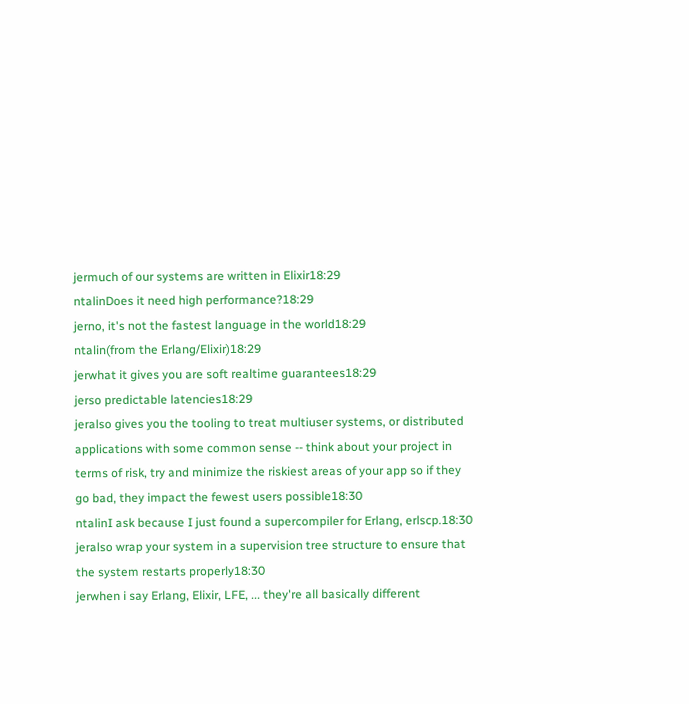jermuch of our systems are written in Elixir18:29
ntalinDoes it need high performance?18:29
jerno, it's not the fastest language in the world18:29
ntalin(from the Erlang/Elixir)18:29
jerwhat it gives you are soft realtime guarantees18:29
jerso predictable latencies18:29
jeralso gives you the tooling to treat multiuser systems, or distributed applications with some common sense -- think about your project in terms of risk, try and minimize the riskiest areas of your app so if they go bad, they impact the fewest users possible18:30
ntalinI ask because I just found a supercompiler for Erlang, erlscp.18:30
jeralso wrap your system in a supervision tree structure to ensure that the system restarts properly18:30
jerwhen i say Erlang, Elixir, LFE, ... they're all basically different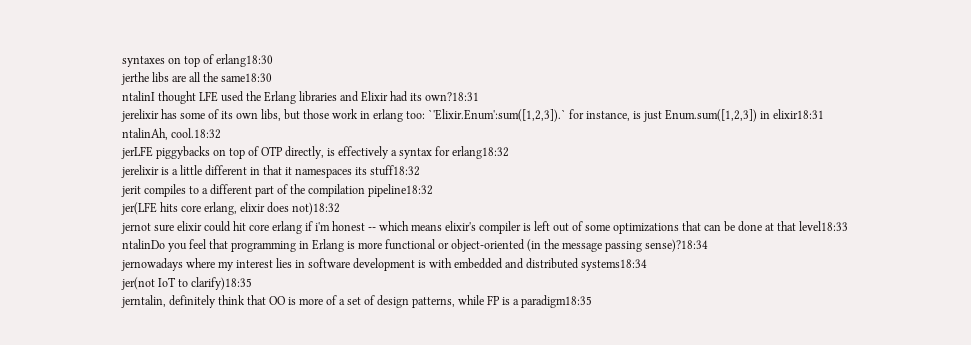syntaxes on top of erlang18:30
jerthe libs are all the same18:30
ntalinI thought LFE used the Erlang libraries and Elixir had its own?18:31
jerelixir has some of its own libs, but those work in erlang too: `'Elixir.Enum':sum([1,2,3]).` for instance, is just Enum.sum([1,2,3]) in elixir18:31
ntalinAh, cool.18:32
jerLFE piggybacks on top of OTP directly, is effectively a syntax for erlang18:32
jerelixir is a little different in that it namespaces its stuff18:32
jerit compiles to a different part of the compilation pipeline18:32
jer(LFE hits core erlang, elixir does not)18:32
jernot sure elixir could hit core erlang if i'm honest -- which means elixir's compiler is left out of some optimizations that can be done at that level18:33
ntalinDo you feel that programming in Erlang is more functional or object-oriented (in the message passing sense)?18:34
jernowadays where my interest lies in software development is with embedded and distributed systems18:34
jer(not IoT to clarify)18:35
jerntalin, definitely think that OO is more of a set of design patterns, while FP is a paradigm18:35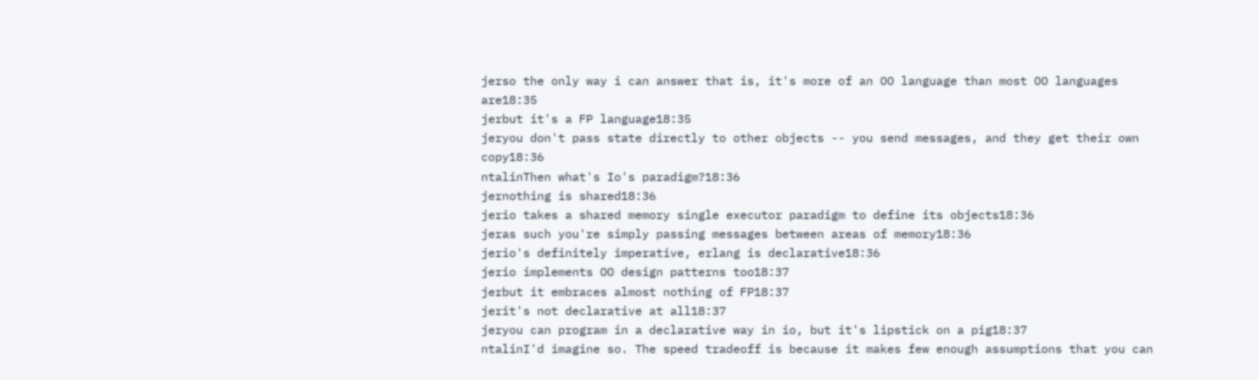jerso the only way i can answer that is, it's more of an OO language than most OO languages are18:35
jerbut it's a FP language18:35
jeryou don't pass state directly to other objects -- you send messages, and they get their own copy18:36
ntalinThen what's Io's paradigm?18:36
jernothing is shared18:36
jerio takes a shared memory single executor paradigm to define its objects18:36
jeras such you're simply passing messages between areas of memory18:36
jerio's definitely imperative, erlang is declarative18:36
jerio implements OO design patterns too18:37
jerbut it embraces almost nothing of FP18:37
jerit's not declarative at all18:37
jeryou can program in a declarative way in io, but it's lipstick on a pig18:37
ntalinI'd imagine so. The speed tradeoff is because it makes few enough assumptions that you can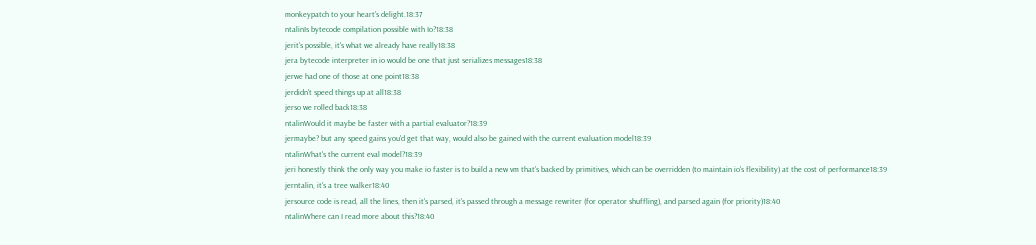monkeypatch to your heart's delight.18:37
ntalinIs bytecode compilation possible with Io?18:38
jerit's possible, it's what we already have really18:38
jera bytecode interpreter in io would be one that just serializes messages18:38
jerwe had one of those at one point18:38
jerdidn't speed things up at all18:38
jerso we rolled back18:38
ntalinWould it maybe be faster with a partial evaluator?18:39
jermaybe? but any speed gains you'd get that way, would also be gained with the current evaluation model18:39
ntalinWhat's the current eval model?18:39
jeri honestly think the only way you make io faster is to build a new vm that's backed by primitives, which can be overridden (to maintain io's flexibility) at the cost of performance18:39
jerntalin, it's a tree walker18:40
jersource code is read, all the lines, then it's parsed, it's passed through a message rewriter (for operator shuffling), and parsed again (for priority)18:40
ntalinWhere can I read more about this?18:40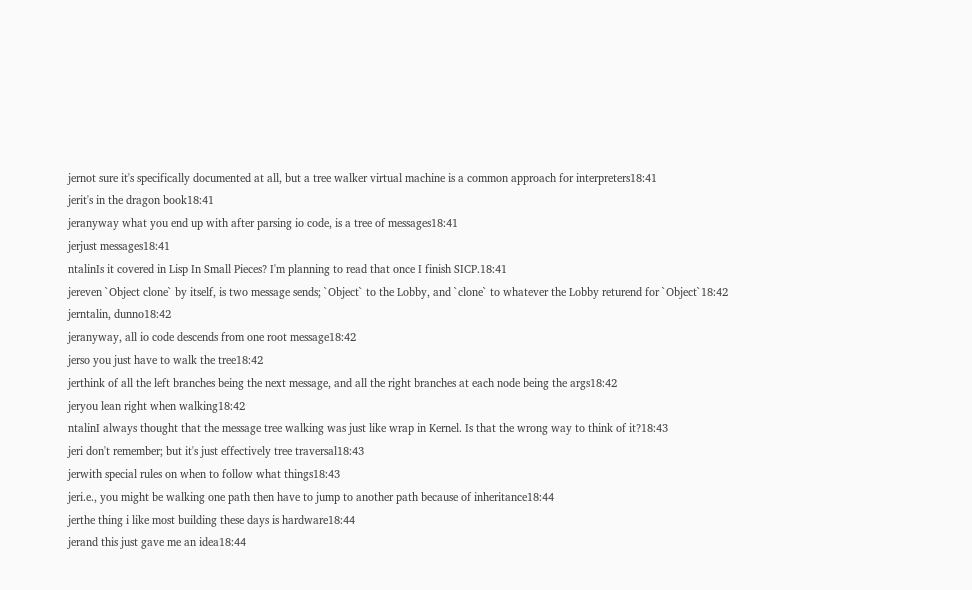jernot sure it's specifically documented at all, but a tree walker virtual machine is a common approach for interpreters18:41
jerit's in the dragon book18:41
jeranyway what you end up with after parsing io code, is a tree of messages18:41
jerjust messages18:41
ntalinIs it covered in Lisp In Small Pieces? I'm planning to read that once I finish SICP.18:41
jereven `Object clone` by itself, is two message sends; `Object` to the Lobby, and `clone` to whatever the Lobby returend for `Object`18:42
jerntalin, dunno18:42
jeranyway, all io code descends from one root message18:42
jerso you just have to walk the tree18:42
jerthink of all the left branches being the next message, and all the right branches at each node being the args18:42
jeryou lean right when walking18:42
ntalinI always thought that the message tree walking was just like wrap in Kernel. Is that the wrong way to think of it?18:43
jeri don't remember; but it's just effectively tree traversal18:43
jerwith special rules on when to follow what things18:43
jeri.e., you might be walking one path then have to jump to another path because of inheritance18:44
jerthe thing i like most building these days is hardware18:44
jerand this just gave me an idea18:44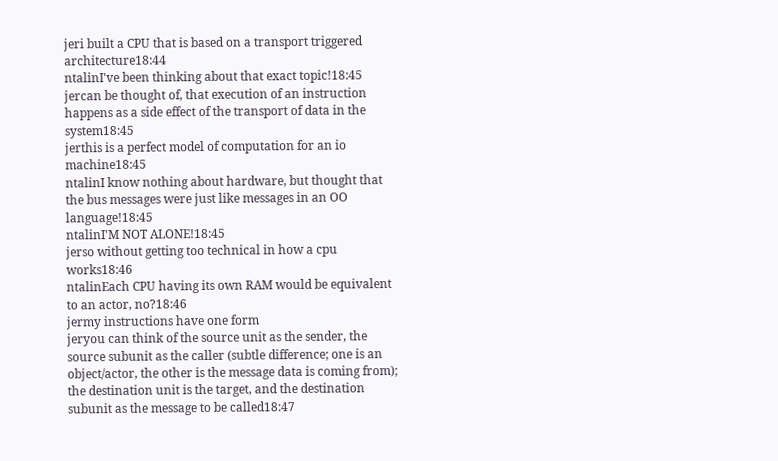jeri built a CPU that is based on a transport triggered architecture18:44
ntalinI've been thinking about that exact topic!18:45
jercan be thought of, that execution of an instruction happens as a side effect of the transport of data in the system18:45
jerthis is a perfect model of computation for an io machine18:45
ntalinI know nothing about hardware, but thought that the bus messages were just like messages in an OO language!18:45
ntalinI'M NOT ALONE!18:45
jerso without getting too technical in how a cpu works18:46
ntalinEach CPU having its own RAM would be equivalent to an actor, no?18:46
jermy instructions have one form
jeryou can think of the source unit as the sender, the source subunit as the caller (subtle difference; one is an object/actor, the other is the message data is coming from); the destination unit is the target, and the destination subunit as the message to be called18:47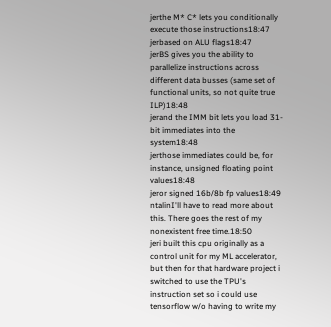jerthe M* C* lets you conditionally execute those instructions18:47
jerbased on ALU flags18:47
jerBS gives you the ability to parallelize instructions across different data busses (same set of functional units, so not quite true ILP)18:48
jerand the IMM bit lets you load 31-bit immediates into the system18:48
jerthose immediates could be, for instance, unsigned floating point values18:48
jeror signed 16b/8b fp values18:49
ntalinI'll have to read more about this. There goes the rest of my nonexistent free time.18:50
jeri built this cpu originally as a control unit for my ML accelerator, but then for that hardware project i switched to use the TPU's instruction set so i could use tensorflow w/o having to write my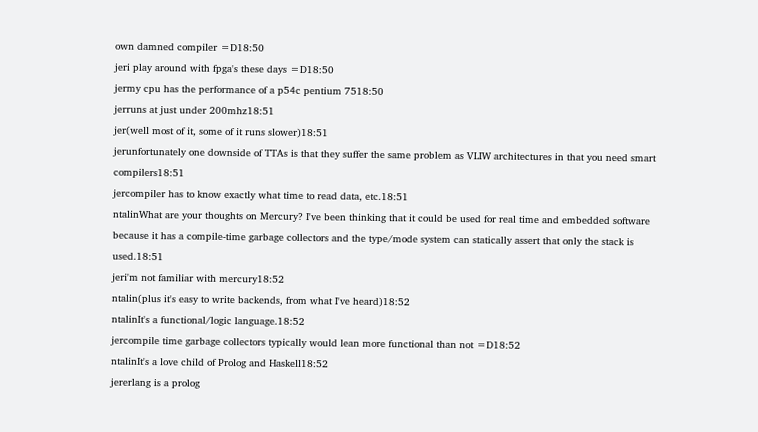own damned compiler =D18:50
jeri play around with fpga's these days =D18:50
jermy cpu has the performance of a p54c pentium 7518:50
jerruns at just under 200mhz18:51
jer(well most of it, some of it runs slower)18:51
jerunfortunately one downside of TTAs is that they suffer the same problem as VLIW architectures in that you need smart compilers18:51
jercompiler has to know exactly what time to read data, etc.18:51
ntalinWhat are your thoughts on Mercury? I've been thinking that it could be used for real time and embedded software because it has a compile-time garbage collectors and the type/mode system can statically assert that only the stack is used.18:51
jeri'm not familiar with mercury18:52
ntalin(plus it's easy to write backends, from what I've heard)18:52
ntalinIt's a functional/logic language.18:52
jercompile time garbage collectors typically would lean more functional than not =D18:52
ntalinIt's a love child of Prolog and Haskell18:52
jererlang is a prolog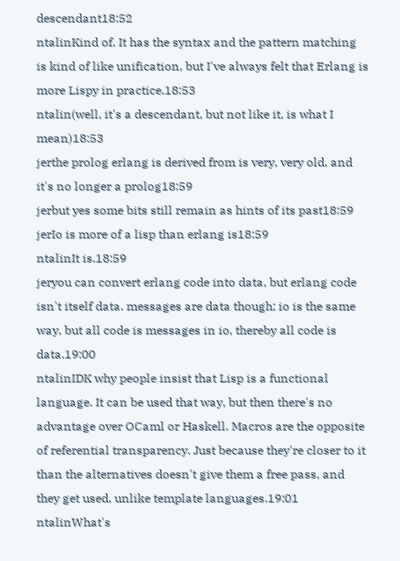descendant18:52
ntalinKind of. It has the syntax and the pattern matching is kind of like unification, but I've always felt that Erlang is more Lispy in practice.18:53
ntalin(well, it's a descendant, but not like it, is what I mean)18:53
jerthe prolog erlang is derived from is very, very old, and it's no longer a prolog18:59
jerbut yes some bits still remain as hints of its past18:59
jerIo is more of a lisp than erlang is18:59
ntalinIt is.18:59
jeryou can convert erlang code into data, but erlang code isn't itself data. messages are data though; io is the same way, but all code is messages in io, thereby all code is data.19:00
ntalinIDK why people insist that Lisp is a functional language. It can be used that way, but then there's no advantage over OCaml or Haskell. Macros are the opposite of referential transparency. Just because they're closer to it than the alternatives doesn't give them a free pass, and they get used, unlike template languages.19:01
ntalinWhat's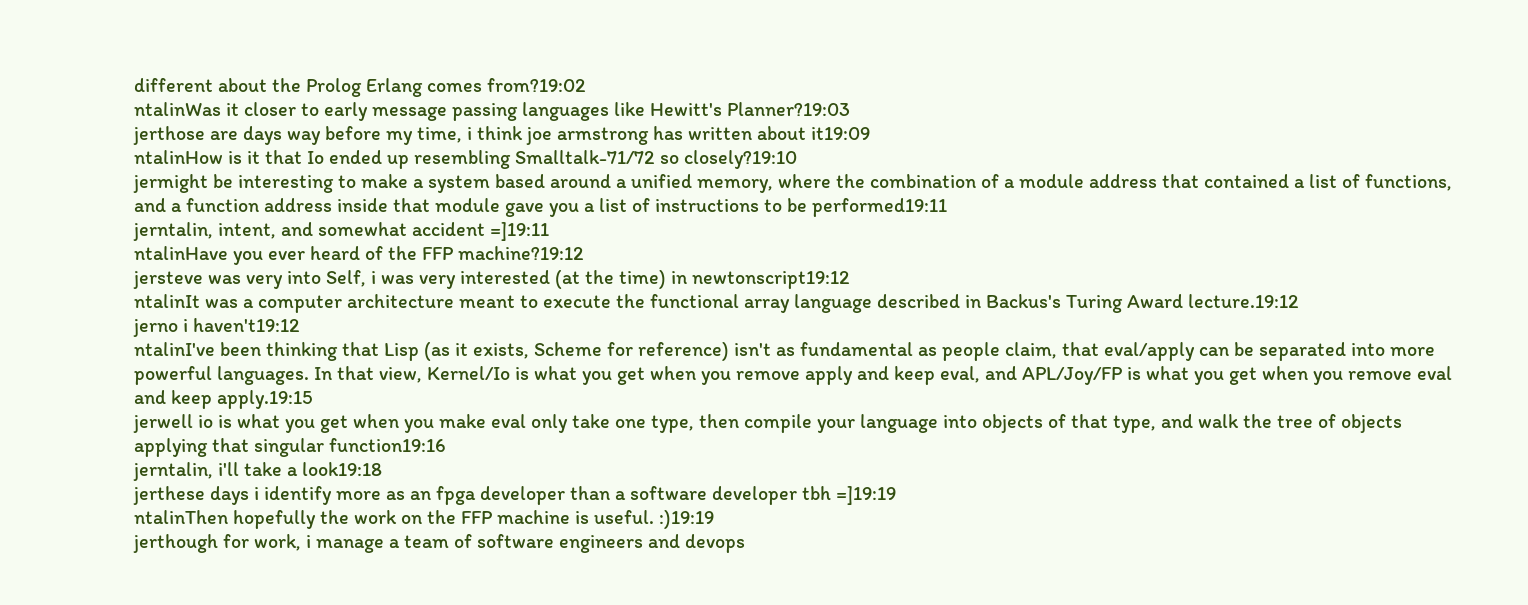different about the Prolog Erlang comes from?19:02
ntalinWas it closer to early message passing languages like Hewitt's Planner?19:03
jerthose are days way before my time, i think joe armstrong has written about it19:09
ntalinHow is it that Io ended up resembling Smalltalk-71/72 so closely?19:10
jermight be interesting to make a system based around a unified memory, where the combination of a module address that contained a list of functions, and a function address inside that module gave you a list of instructions to be performed19:11
jerntalin, intent, and somewhat accident =]19:11
ntalinHave you ever heard of the FFP machine?19:12
jersteve was very into Self, i was very interested (at the time) in newtonscript19:12
ntalinIt was a computer architecture meant to execute the functional array language described in Backus's Turing Award lecture.19:12
jerno i haven't19:12
ntalinI've been thinking that Lisp (as it exists, Scheme for reference) isn't as fundamental as people claim, that eval/apply can be separated into more powerful languages. In that view, Kernel/Io is what you get when you remove apply and keep eval, and APL/Joy/FP is what you get when you remove eval and keep apply.19:15
jerwell io is what you get when you make eval only take one type, then compile your language into objects of that type, and walk the tree of objects applying that singular function19:16
jerntalin, i'll take a look19:18
jerthese days i identify more as an fpga developer than a software developer tbh =]19:19
ntalinThen hopefully the work on the FFP machine is useful. :)19:19
jerthough for work, i manage a team of software engineers and devops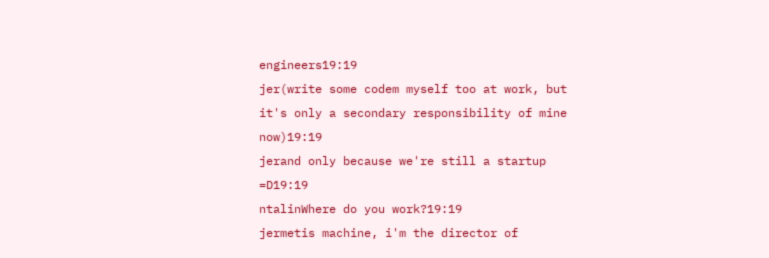engineers19:19
jer(write some codem myself too at work, but it's only a secondary responsibility of mine now)19:19
jerand only because we're still a startup =D19:19
ntalinWhere do you work?19:19
jermetis machine, i'm the director of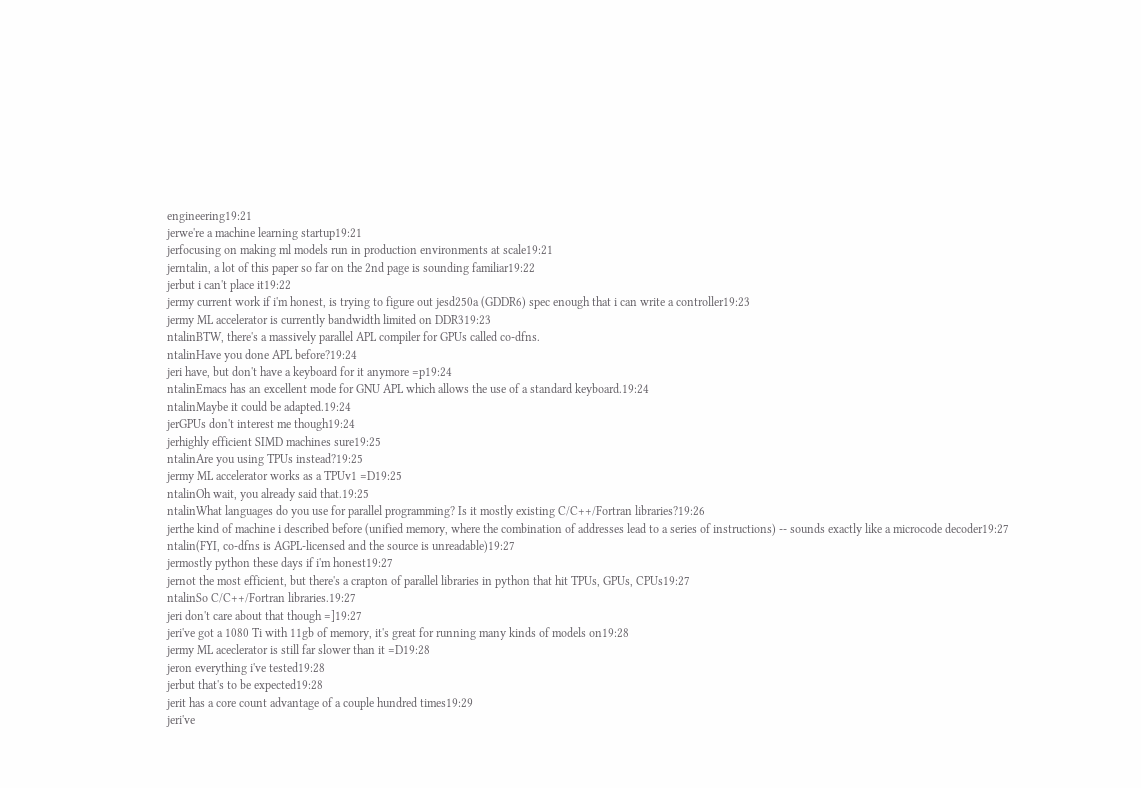engineering19:21
jerwe're a machine learning startup19:21
jerfocusing on making ml models run in production environments at scale19:21
jerntalin, a lot of this paper so far on the 2nd page is sounding familiar19:22
jerbut i can't place it19:22
jermy current work if i'm honest, is trying to figure out jesd250a (GDDR6) spec enough that i can write a controller19:23
jermy ML accelerator is currently bandwidth limited on DDR319:23
ntalinBTW, there's a massively parallel APL compiler for GPUs called co-dfns.
ntalinHave you done APL before?19:24
jeri have, but don't have a keyboard for it anymore =p19:24
ntalinEmacs has an excellent mode for GNU APL which allows the use of a standard keyboard.19:24
ntalinMaybe it could be adapted.19:24
jerGPUs don't interest me though19:24
jerhighly efficient SIMD machines sure19:25
ntalinAre you using TPUs instead?19:25
jermy ML accelerator works as a TPUv1 =D19:25
ntalinOh wait, you already said that.19:25
ntalinWhat languages do you use for parallel programming? Is it mostly existing C/C++/Fortran libraries?19:26
jerthe kind of machine i described before (unified memory, where the combination of addresses lead to a series of instructions) -- sounds exactly like a microcode decoder19:27
ntalin(FYI, co-dfns is AGPL-licensed and the source is unreadable)19:27
jermostly python these days if i'm honest19:27
jernot the most efficient, but there's a crapton of parallel libraries in python that hit TPUs, GPUs, CPUs19:27
ntalinSo C/C++/Fortran libraries.19:27
jeri don't care about that though =]19:27
jeri've got a 1080 Ti with 11gb of memory, it's great for running many kinds of models on19:28
jermy ML aceclerator is still far slower than it =D19:28
jeron everything i've tested19:28
jerbut that's to be expected19:28
jerit has a core count advantage of a couple hundred times19:29
jeri've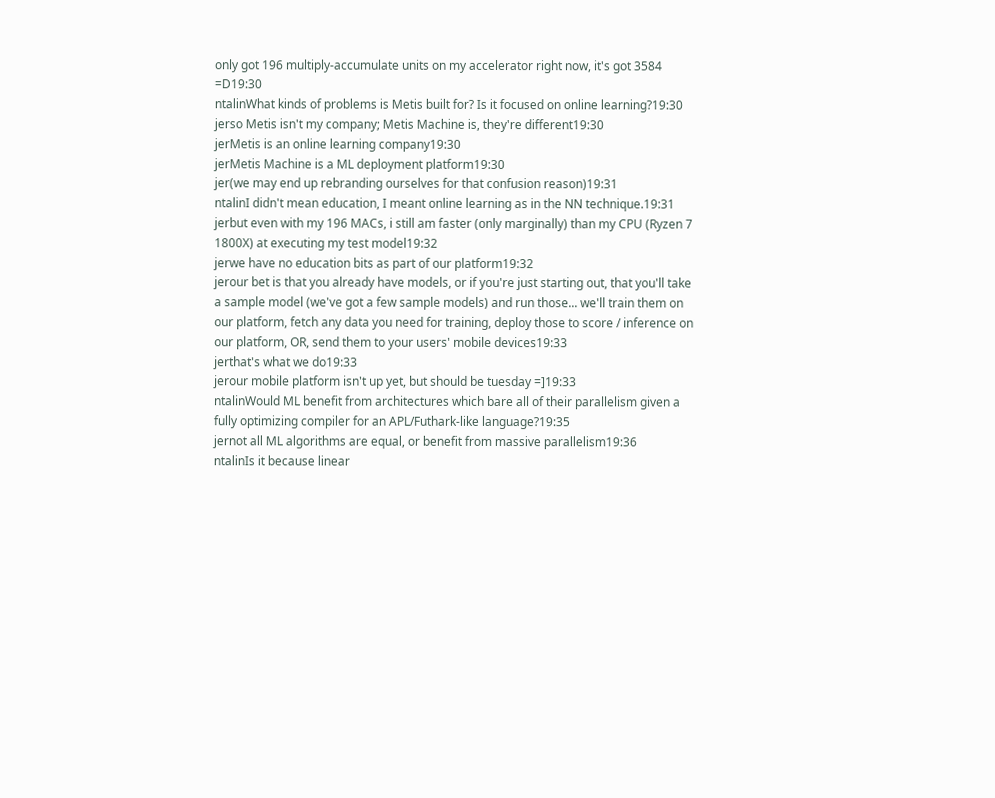only got 196 multiply-accumulate units on my accelerator right now, it's got 3584 =D19:30
ntalinWhat kinds of problems is Metis built for? Is it focused on online learning?19:30
jerso Metis isn't my company; Metis Machine is, they're different19:30
jerMetis is an online learning company19:30
jerMetis Machine is a ML deployment platform19:30
jer(we may end up rebranding ourselves for that confusion reason)19:31
ntalinI didn't mean education, I meant online learning as in the NN technique.19:31
jerbut even with my 196 MACs, i still am faster (only marginally) than my CPU (Ryzen 7 1800X) at executing my test model19:32
jerwe have no education bits as part of our platform19:32
jerour bet is that you already have models, or if you're just starting out, that you'll take a sample model (we've got a few sample models) and run those... we'll train them on our platform, fetch any data you need for training, deploy those to score / inference on our platform, OR, send them to your users' mobile devices19:33
jerthat's what we do19:33
jerour mobile platform isn't up yet, but should be tuesday =]19:33
ntalinWould ML benefit from architectures which bare all of their parallelism given a fully optimizing compiler for an APL/Futhark-like language?19:35
jernot all ML algorithms are equal, or benefit from massive parallelism19:36
ntalinIs it because linear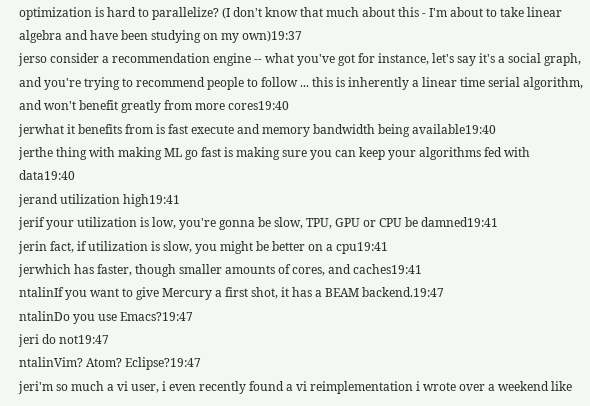optimization is hard to parallelize? (I don't know that much about this - I'm about to take linear algebra and have been studying on my own)19:37
jerso consider a recommendation engine -- what you've got for instance, let's say it's a social graph, and you're trying to recommend people to follow ... this is inherently a linear time serial algorithm, and won't benefit greatly from more cores19:40
jerwhat it benefits from is fast execute and memory bandwidth being available19:40
jerthe thing with making ML go fast is making sure you can keep your algorithms fed with data19:40
jerand utilization high19:41
jerif your utilization is low, you're gonna be slow, TPU, GPU or CPU be damned19:41
jerin fact, if utilization is slow, you might be better on a cpu19:41
jerwhich has faster, though smaller amounts of cores, and caches19:41
ntalinIf you want to give Mercury a first shot, it has a BEAM backend.19:47
ntalinDo you use Emacs?19:47
jeri do not19:47
ntalinVim? Atom? Eclipse?19:47
jeri'm so much a vi user, i even recently found a vi reimplementation i wrote over a weekend like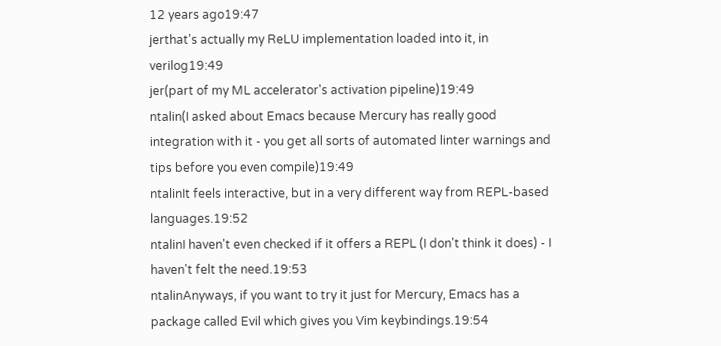12 years ago19:47
jerthat's actually my ReLU implementation loaded into it, in verilog19:49
jer(part of my ML accelerator's activation pipeline)19:49
ntalin(I asked about Emacs because Mercury has really good integration with it - you get all sorts of automated linter warnings and tips before you even compile)19:49
ntalinIt feels interactive, but in a very different way from REPL-based languages.19:52
ntalinI haven't even checked if it offers a REPL (I don't think it does) - I haven't felt the need.19:53
ntalinAnyways, if you want to try it just for Mercury, Emacs has a package called Evil which gives you Vim keybindings.19:54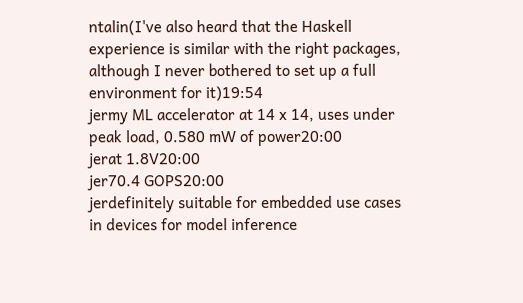ntalin(I've also heard that the Haskell experience is similar with the right packages, although I never bothered to set up a full environment for it)19:54
jermy ML accelerator at 14 x 14, uses under peak load, 0.580 mW of power20:00
jerat 1.8V20:00
jer70.4 GOPS20:00
jerdefinitely suitable for embedded use cases in devices for model inference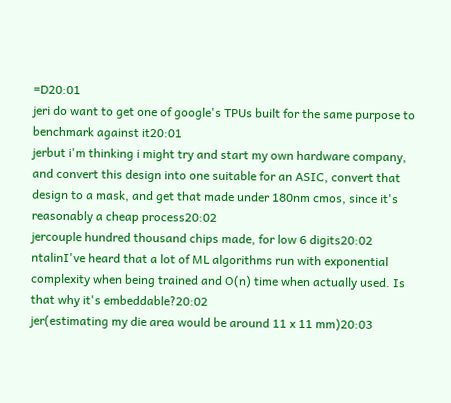=D20:01
jeri do want to get one of google's TPUs built for the same purpose to benchmark against it20:01
jerbut i'm thinking i might try and start my own hardware company, and convert this design into one suitable for an ASIC, convert that design to a mask, and get that made under 180nm cmos, since it's reasonably a cheap process20:02
jercouple hundred thousand chips made, for low 6 digits20:02
ntalinI've heard that a lot of ML algorithms run with exponential complexity when being trained and O(n) time when actually used. Is that why it's embeddable?20:02
jer(estimating my die area would be around 11 x 11 mm)20:03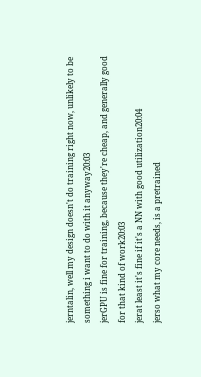jerntalin, well my design doesn't do training right now, unlikely to be something i want to do with it anyway20:03
jerGPU is fine for training, because they're cheap, and generally good for that kind of work20:03
jerat least it's fine if it's a NN with good utilization20:04
jerso what my core needs, is a pretrained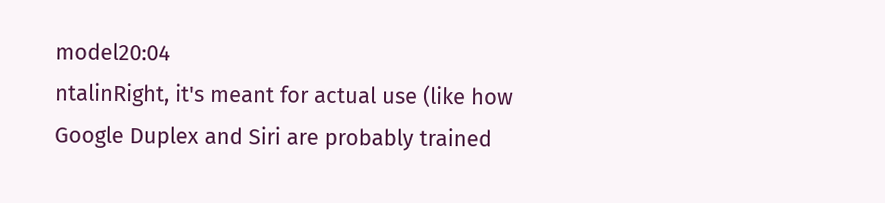model20:04
ntalinRight, it's meant for actual use (like how Google Duplex and Siri are probably trained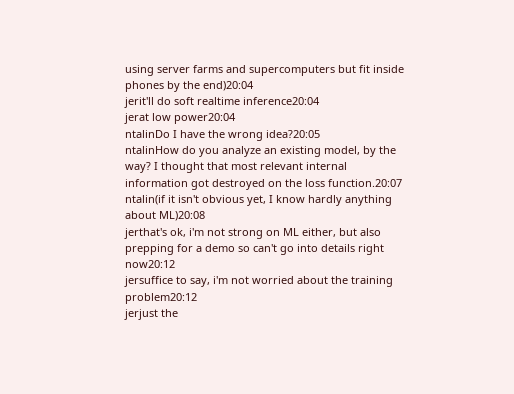using server farms and supercomputers but fit inside phones by the end)20:04
jerit'll do soft realtime inference20:04
jerat low power20:04
ntalinDo I have the wrong idea?20:05
ntalinHow do you analyze an existing model, by the way? I thought that most relevant internal information got destroyed on the loss function.20:07
ntalin(if it isn't obvious yet, I know hardly anything about ML)20:08
jerthat's ok, i'm not strong on ML either, but also prepping for a demo so can't go into details right now20:12
jersuffice to say, i'm not worried about the training problem20:12
jerjust the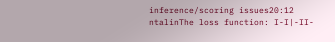inference/scoring issues20:12
ntalinThe loss function: I-I|-II-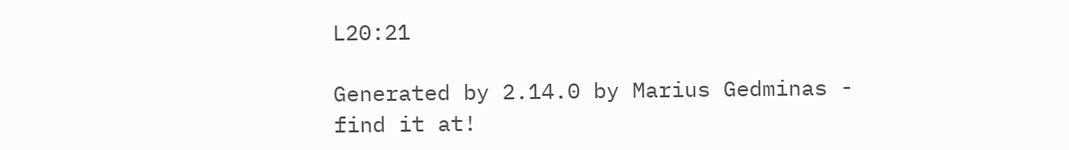L20:21

Generated by 2.14.0 by Marius Gedminas - find it at!